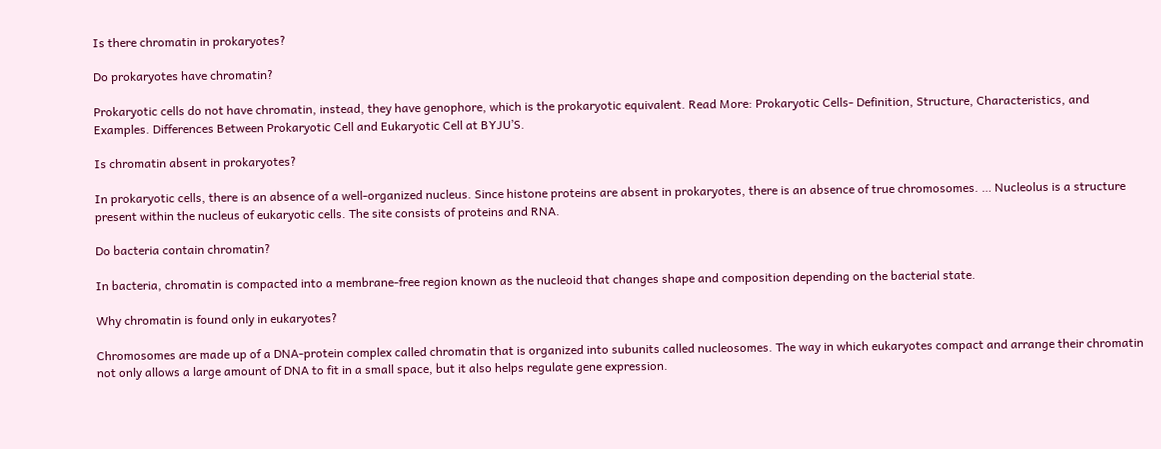Is there chromatin in prokaryotes?

Do prokaryotes have chromatin?

Prokaryotic cells do not have chromatin, instead, they have genophore, which is the prokaryotic equivalent. Read More: Prokaryotic Cells- Definition, Structure, Characteristics, and Examples. Differences Between Prokaryotic Cell and Eukaryotic Cell at BYJU’S.

Is chromatin absent in prokaryotes?

In prokaryotic cells, there is an absence of a well-organized nucleus. Since histone proteins are absent in prokaryotes, there is an absence of true chromosomes. … Nucleolus is a structure present within the nucleus of eukaryotic cells. The site consists of proteins and RNA.

Do bacteria contain chromatin?

In bacteria, chromatin is compacted into a membrane-free region known as the nucleoid that changes shape and composition depending on the bacterial state.

Why chromatin is found only in eukaryotes?

Chromosomes are made up of a DNA-protein complex called chromatin that is organized into subunits called nucleosomes. The way in which eukaryotes compact and arrange their chromatin not only allows a large amount of DNA to fit in a small space, but it also helps regulate gene expression.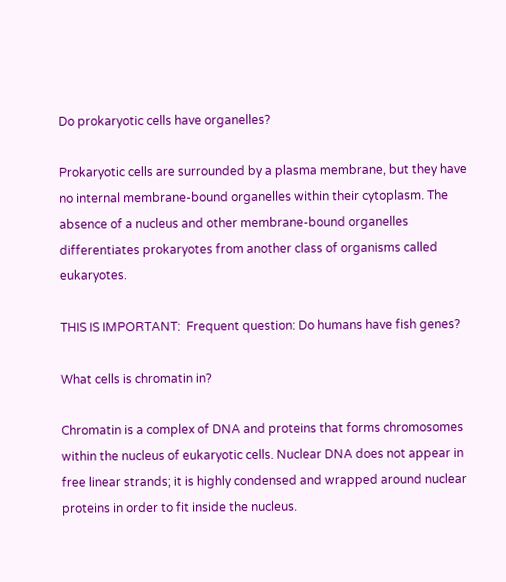Do prokaryotic cells have organelles?

Prokaryotic cells are surrounded by a plasma membrane, but they have no internal membrane-bound organelles within their cytoplasm. The absence of a nucleus and other membrane-bound organelles differentiates prokaryotes from another class of organisms called eukaryotes.

THIS IS IMPORTANT:  Frequent question: Do humans have fish genes?

What cells is chromatin in?

Chromatin is a complex of DNA and proteins that forms chromosomes within the nucleus of eukaryotic cells. Nuclear DNA does not appear in free linear strands; it is highly condensed and wrapped around nuclear proteins in order to fit inside the nucleus.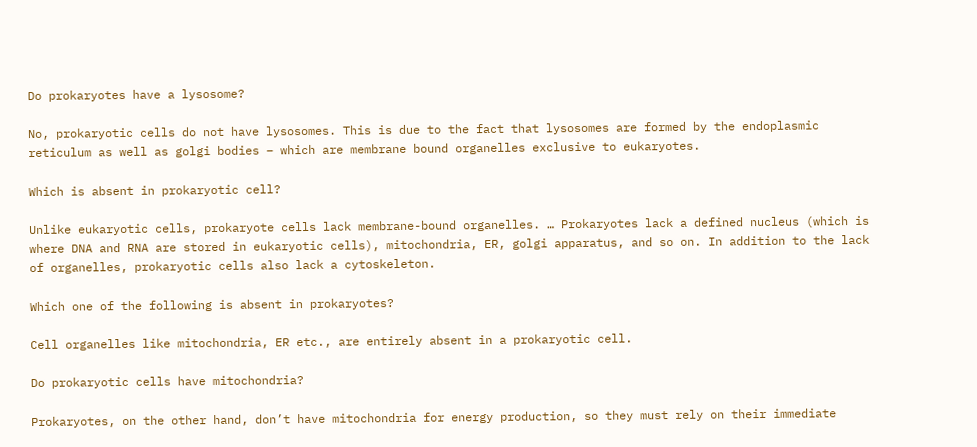Do prokaryotes have a lysosome?

No, prokaryotic cells do not have lysosomes. This is due to the fact that lysosomes are formed by the endoplasmic reticulum as well as golgi bodies – which are membrane bound organelles exclusive to eukaryotes.

Which is absent in prokaryotic cell?

Unlike eukaryotic cells, prokaryote cells lack membrane-bound organelles. … Prokaryotes lack a defined nucleus (which is where DNA and RNA are stored in eukaryotic cells), mitochondria, ER, golgi apparatus, and so on. In addition to the lack of organelles, prokaryotic cells also lack a cytoskeleton.

Which one of the following is absent in prokaryotes?

Cell organelles like mitochondria, ER etc., are entirely absent in a prokaryotic cell.

Do prokaryotic cells have mitochondria?

Prokaryotes, on the other hand, don’t have mitochondria for energy production, so they must rely on their immediate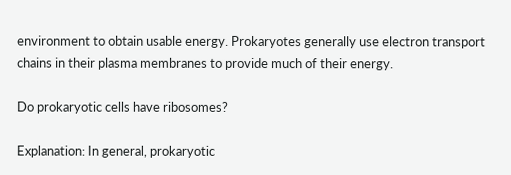environment to obtain usable energy. Prokaryotes generally use electron transport chains in their plasma membranes to provide much of their energy.

Do prokaryotic cells have ribosomes?

Explanation: In general, prokaryotic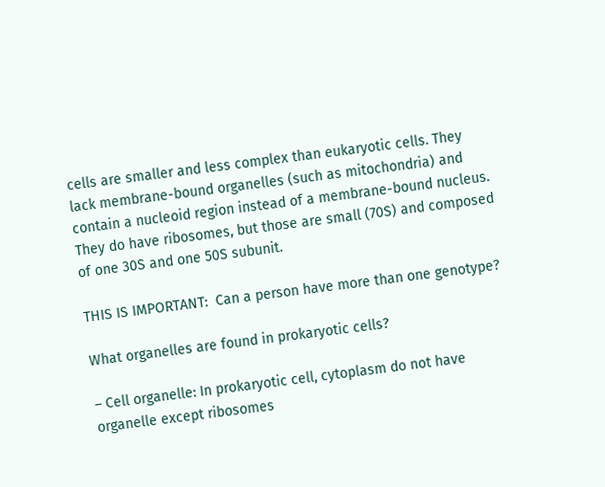cells are smaller and less complex than eukaryotic cells. They lack membrane-bound organelles (such as mitochondria) and contain a nucleoid region instead of a membrane-bound nucleus. They do have ribosomes, but those are small (70S) and composed of one 30S and one 50S subunit.

THIS IS IMPORTANT:  Can a person have more than one genotype?

What organelles are found in prokaryotic cells?

– Cell organelle: In prokaryotic cell, cytoplasm do not have organelle except ribosomes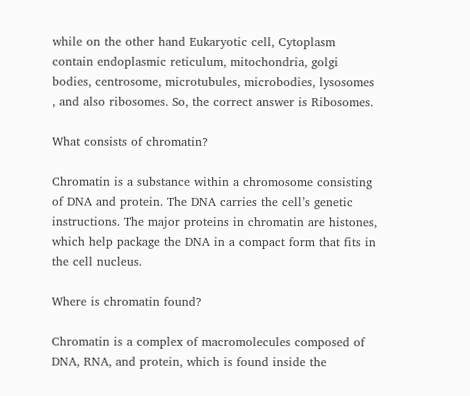while on the other hand Eukaryotic cell, Cytoplasm contain endoplasmic reticulum, mitochondria, golgi bodies, centrosome, microtubules, microbodies, lysosomes , and also ribosomes. So, the correct answer is Ribosomes.

What consists of chromatin?

Chromatin is a substance within a chromosome consisting of DNA and protein. The DNA carries the cell’s genetic instructions. The major proteins in chromatin are histones, which help package the DNA in a compact form that fits in the cell nucleus.

Where is chromatin found?

Chromatin is a complex of macromolecules composed of DNA, RNA, and protein, which is found inside the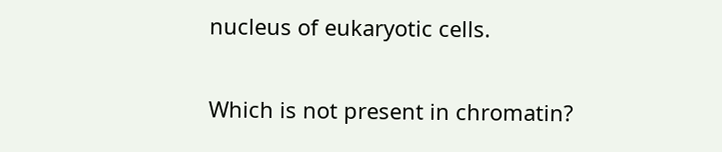nucleus of eukaryotic cells.

Which is not present in chromatin?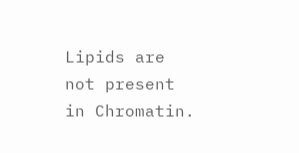Lipids are not present in Chromatin.